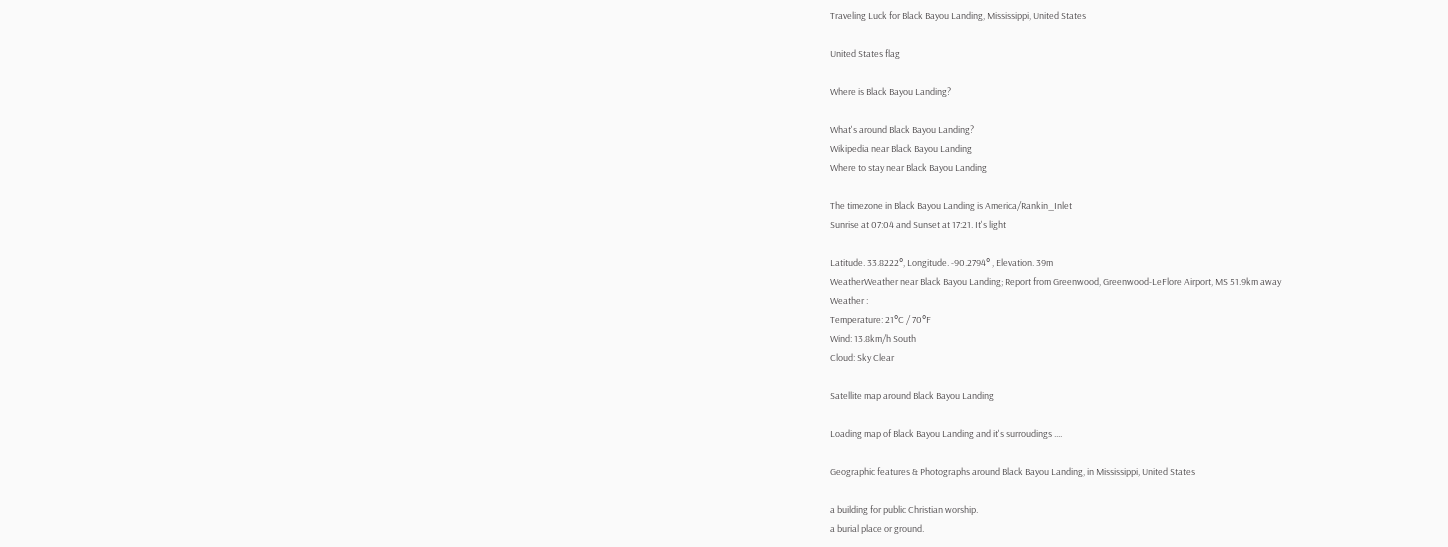Traveling Luck for Black Bayou Landing, Mississippi, United States

United States flag

Where is Black Bayou Landing?

What's around Black Bayou Landing?
Wikipedia near Black Bayou Landing
Where to stay near Black Bayou Landing

The timezone in Black Bayou Landing is America/Rankin_Inlet
Sunrise at 07:04 and Sunset at 17:21. It's light

Latitude. 33.8222°, Longitude. -90.2794° , Elevation. 39m
WeatherWeather near Black Bayou Landing; Report from Greenwood, Greenwood-LeFlore Airport, MS 51.9km away
Weather :
Temperature: 21°C / 70°F
Wind: 13.8km/h South
Cloud: Sky Clear

Satellite map around Black Bayou Landing

Loading map of Black Bayou Landing and it's surroudings ....

Geographic features & Photographs around Black Bayou Landing, in Mississippi, United States

a building for public Christian worship.
a burial place or ground.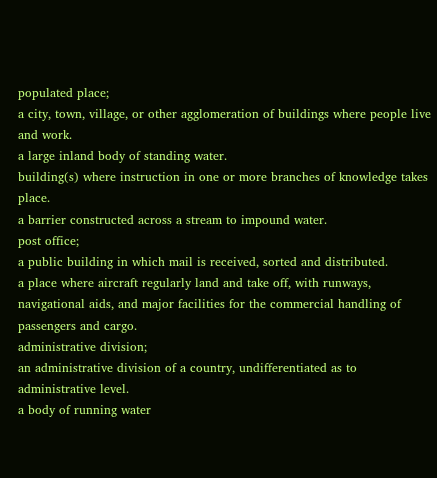populated place;
a city, town, village, or other agglomeration of buildings where people live and work.
a large inland body of standing water.
building(s) where instruction in one or more branches of knowledge takes place.
a barrier constructed across a stream to impound water.
post office;
a public building in which mail is received, sorted and distributed.
a place where aircraft regularly land and take off, with runways, navigational aids, and major facilities for the commercial handling of passengers and cargo.
administrative division;
an administrative division of a country, undifferentiated as to administrative level.
a body of running water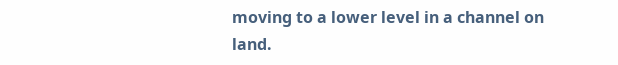moving to a lower level in a channel on land.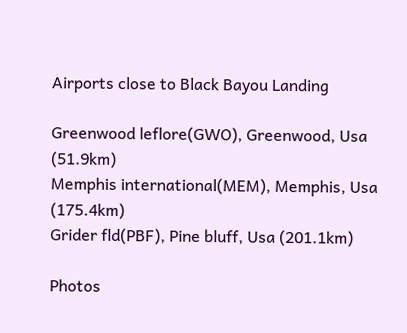Airports close to Black Bayou Landing

Greenwood leflore(GWO), Greenwood, Usa (51.9km)
Memphis international(MEM), Memphis, Usa (175.4km)
Grider fld(PBF), Pine bluff, Usa (201.1km)

Photos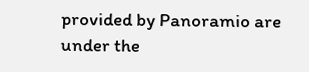provided by Panoramio are under the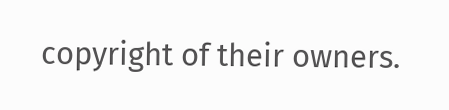copyright of their owners.